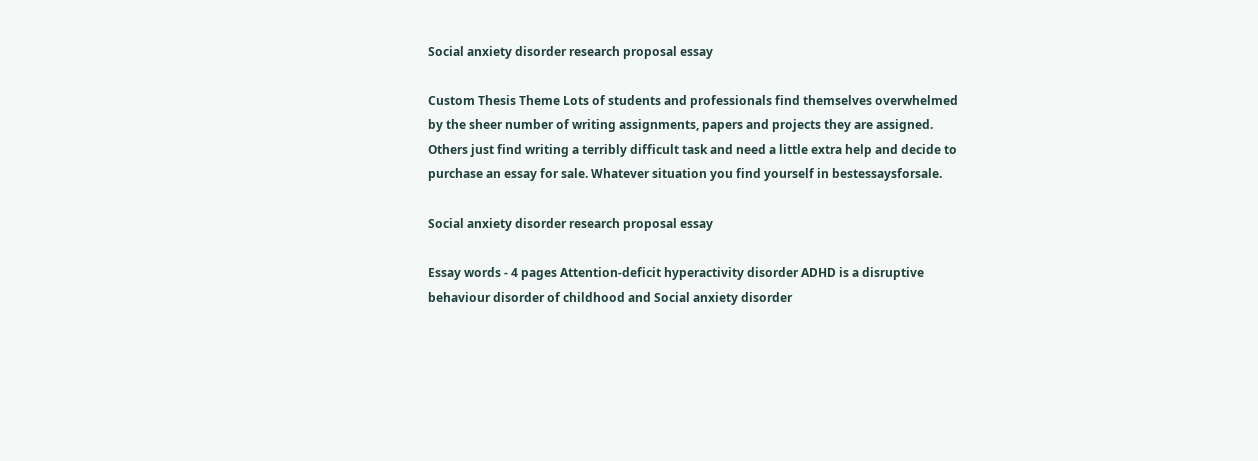Social anxiety disorder research proposal essay

Custom Thesis Theme Lots of students and professionals find themselves overwhelmed by the sheer number of writing assignments, papers and projects they are assigned. Others just find writing a terribly difficult task and need a little extra help and decide to purchase an essay for sale. Whatever situation you find yourself in bestessaysforsale.

Social anxiety disorder research proposal essay

Essay words - 4 pages Attention-deficit hyperactivity disorder ADHD is a disruptive behaviour disorder of childhood and Social anxiety disorder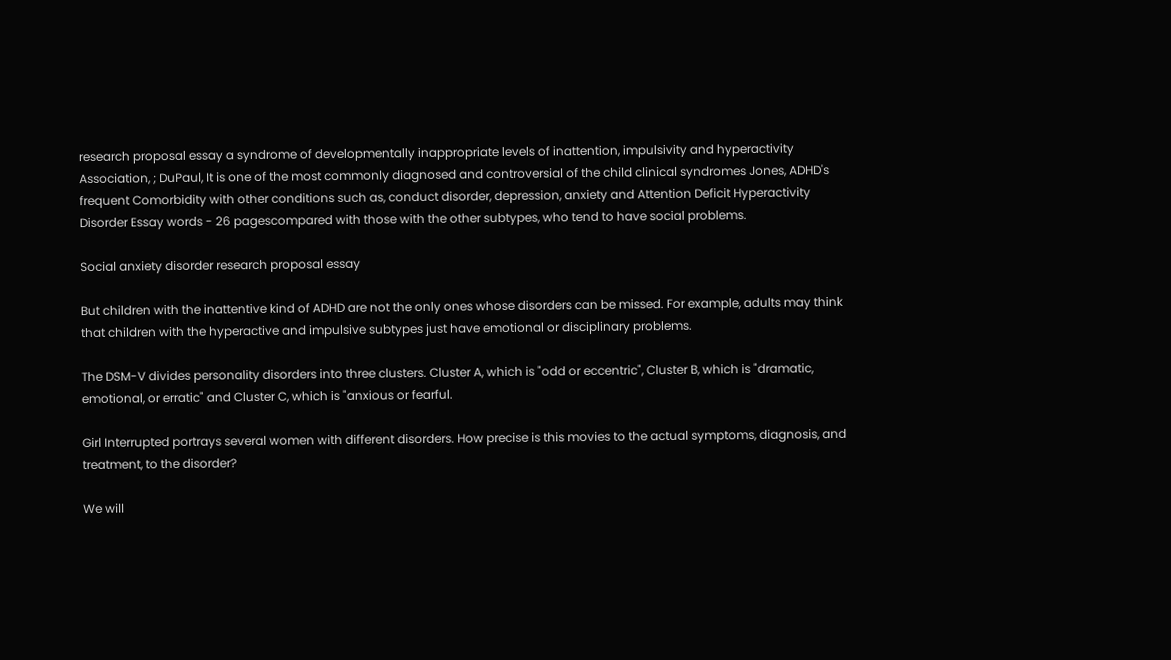research proposal essay a syndrome of developmentally inappropriate levels of inattention, impulsivity and hyperactivity Association, ; DuPaul, It is one of the most commonly diagnosed and controversial of the child clinical syndromes Jones, ADHD's frequent Comorbidity with other conditions such as, conduct disorder, depression, anxiety and Attention Deficit Hyperactivity Disorder Essay words - 26 pagescompared with those with the other subtypes, who tend to have social problems.

Social anxiety disorder research proposal essay

But children with the inattentive kind of ADHD are not the only ones whose disorders can be missed. For example, adults may think that children with the hyperactive and impulsive subtypes just have emotional or disciplinary problems.

The DSM-V divides personality disorders into three clusters. Cluster A, which is "odd or eccentric", Cluster B, which is "dramatic, emotional, or erratic" and Cluster C, which is "anxious or fearful.

Girl Interrupted portrays several women with different disorders. How precise is this movies to the actual symptoms, diagnosis, and treatment, to the disorder?

We will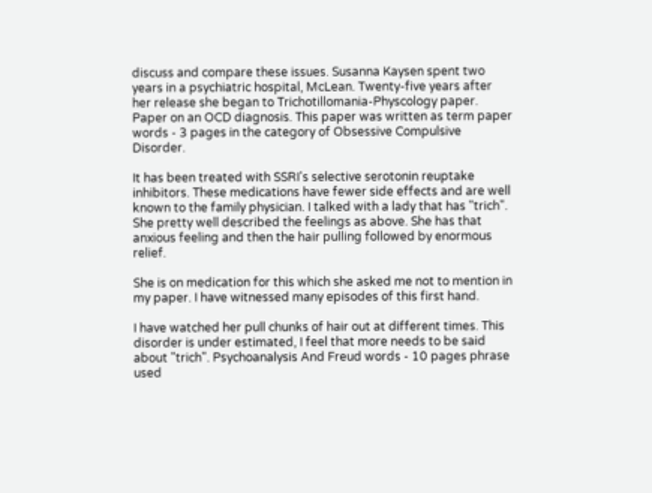discuss and compare these issues. Susanna Kaysen spent two years in a psychiatric hospital, McLean. Twenty-five years after her release she began to Trichotillomania-Physcology paper. Paper on an OCD diagnosis. This paper was written as term paper words - 3 pages in the category of Obsessive Compulsive Disorder.

It has been treated with SSRI's selective serotonin reuptake inhibitors. These medications have fewer side effects and are well known to the family physician. I talked with a lady that has "trich". She pretty well described the feelings as above. She has that anxious feeling and then the hair pulling followed by enormous relief.

She is on medication for this which she asked me not to mention in my paper. I have witnessed many episodes of this first hand.

I have watched her pull chunks of hair out at different times. This disorder is under estimated, I feel that more needs to be said about "trich". Psychoanalysis And Freud words - 10 pages phrase used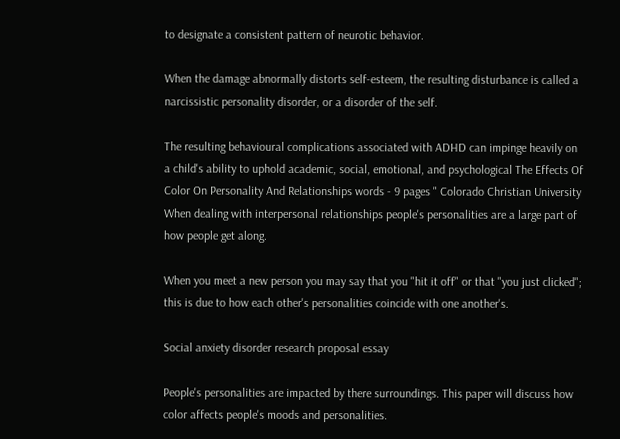to designate a consistent pattern of neurotic behavior.

When the damage abnormally distorts self-esteem, the resulting disturbance is called a narcissistic personality disorder, or a disorder of the self.

The resulting behavioural complications associated with ADHD can impinge heavily on a child's ability to uphold academic, social, emotional, and psychological The Effects Of Color On Personality And Relationships words - 9 pages " Colorado Christian University When dealing with interpersonal relationships people's personalities are a large part of how people get along.

When you meet a new person you may say that you "hit it off" or that "you just clicked"; this is due to how each other's personalities coincide with one another's.

Social anxiety disorder research proposal essay

People's personalities are impacted by there surroundings. This paper will discuss how color affects people's moods and personalities.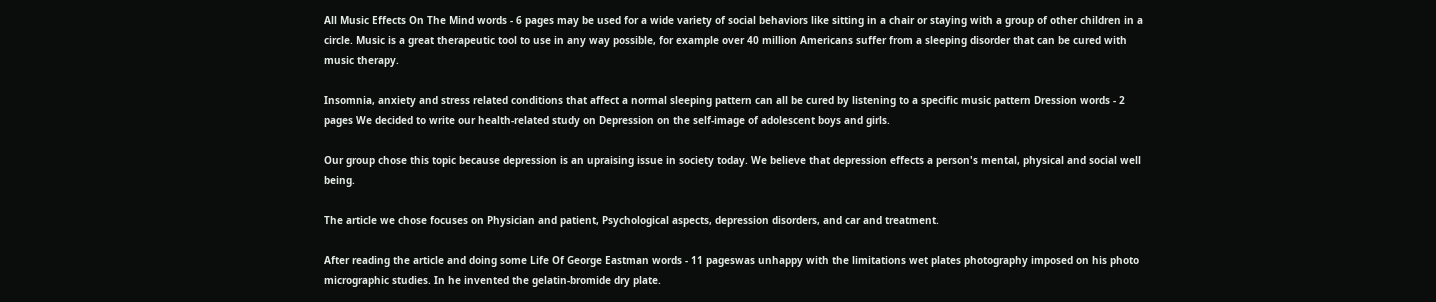All Music Effects On The Mind words - 6 pages may be used for a wide variety of social behaviors like sitting in a chair or staying with a group of other children in a circle. Music is a great therapeutic tool to use in any way possible, for example over 40 million Americans suffer from a sleeping disorder that can be cured with music therapy.

Insomnia, anxiety and stress related conditions that affect a normal sleeping pattern can all be cured by listening to a specific music pattern Dression words - 2 pages We decided to write our health-related study on Depression on the self-image of adolescent boys and girls.

Our group chose this topic because depression is an upraising issue in society today. We believe that depression effects a person's mental, physical and social well being.

The article we chose focuses on Physician and patient, Psychological aspects, depression disorders, and car and treatment.

After reading the article and doing some Life Of George Eastman words - 11 pageswas unhappy with the limitations wet plates photography imposed on his photo micrographic studies. In he invented the gelatin-bromide dry plate.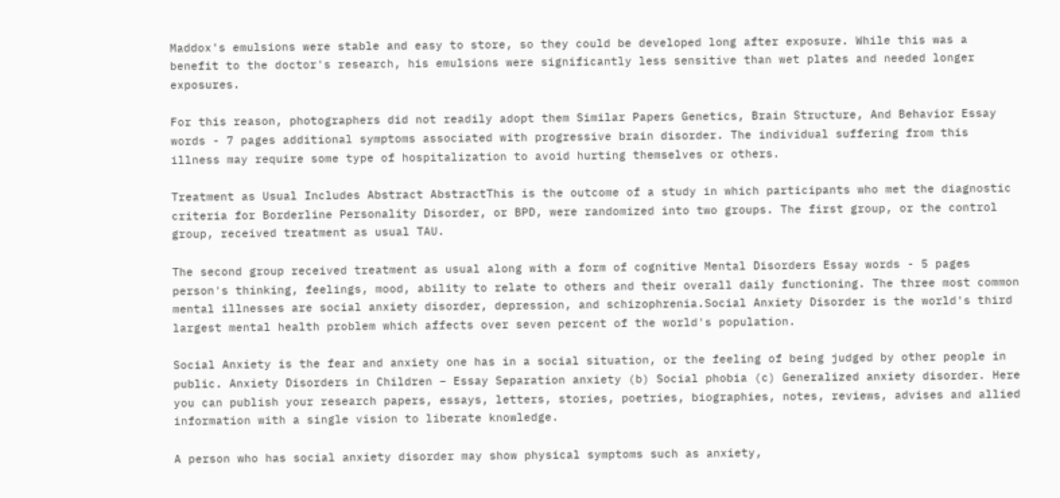Maddox's emulsions were stable and easy to store, so they could be developed long after exposure. While this was a benefit to the doctor's research, his emulsions were significantly less sensitive than wet plates and needed longer exposures.

For this reason, photographers did not readily adopt them Similar Papers Genetics, Brain Structure, And Behavior Essay words - 7 pages additional symptoms associated with progressive brain disorder. The individual suffering from this illness may require some type of hospitalization to avoid hurting themselves or others.

Treatment as Usual Includes Abstract AbstractThis is the outcome of a study in which participants who met the diagnostic criteria for Borderline Personality Disorder, or BPD, were randomized into two groups. The first group, or the control group, received treatment as usual TAU.

The second group received treatment as usual along with a form of cognitive Mental Disorders Essay words - 5 pages person's thinking, feelings, mood, ability to relate to others and their overall daily functioning. The three most common mental illnesses are social anxiety disorder, depression, and schizophrenia.Social Anxiety Disorder is the world's third largest mental health problem which affects over seven percent of the world's population.

Social Anxiety is the fear and anxiety one has in a social situation, or the feeling of being judged by other people in public. Anxiety Disorders in Children – Essay Separation anxiety (b) Social phobia (c) Generalized anxiety disorder. Here you can publish your research papers, essays, letters, stories, poetries, biographies, notes, reviews, advises and allied information with a single vision to liberate knowledge.

A person who has social anxiety disorder may show physical symptoms such as anxiety,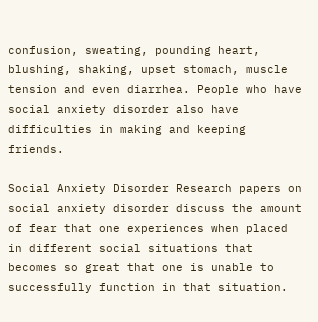confusion, sweating, pounding heart, blushing, shaking, upset stomach, muscle tension and even diarrhea. People who have social anxiety disorder also have difficulties in making and keeping friends.

Social Anxiety Disorder Research papers on social anxiety disorder discuss the amount of fear that one experiences when placed in different social situations that becomes so great that one is unable to successfully function in that situation.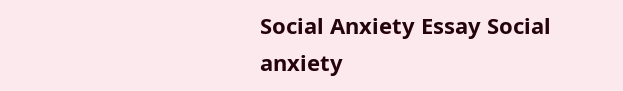Social Anxiety Essay Social anxiety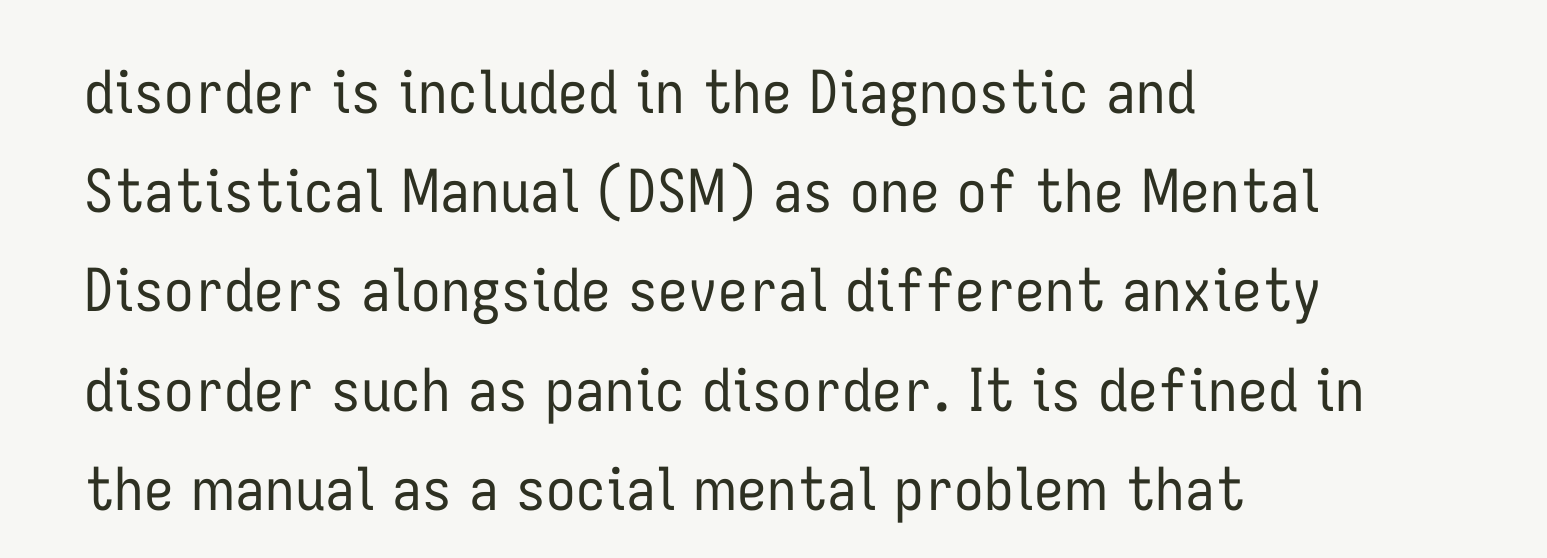disorder is included in the Diagnostic and Statistical Manual (DSM) as one of the Mental Disorders alongside several different anxiety disorder such as panic disorder. It is defined in the manual as a social mental problem that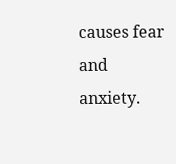causes fear and anxiety.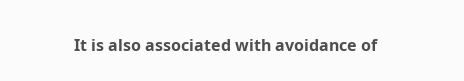It is also associated with avoidance of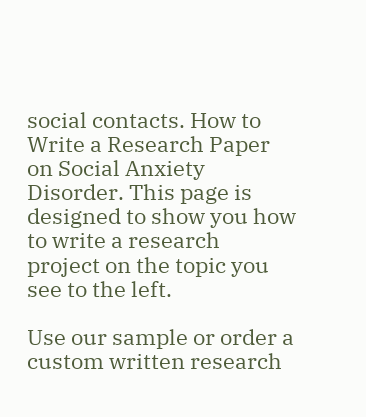social contacts. How to Write a Research Paper on Social Anxiety Disorder. This page is designed to show you how to write a research project on the topic you see to the left.

Use our sample or order a custom written research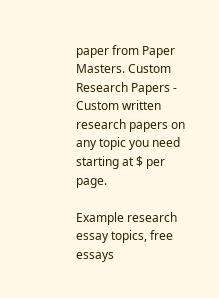paper from Paper Masters. Custom Research Papers - Custom written research papers on any topic you need starting at $ per page.

Example research essay topics, free essays